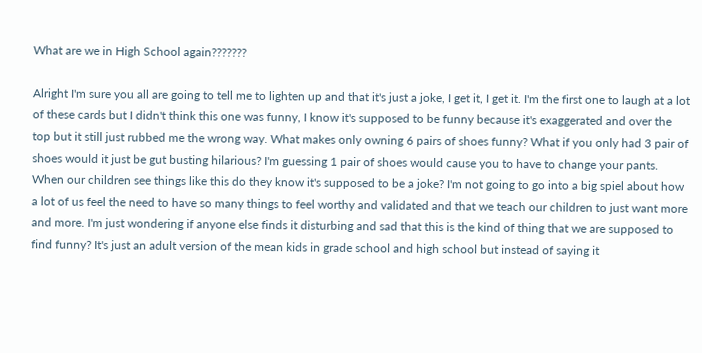What are we in High School again???????

Alright I'm sure you all are going to tell me to lighten up and that it's just a joke, I get it, I get it. I'm the first one to laugh at a lot of these cards but I didn't think this one was funny, I know it's supposed to be funny because it's exaggerated and over the top but it still just rubbed me the wrong way. What makes only owning 6 pairs of shoes funny? What if you only had 3 pair of shoes would it just be gut busting hilarious? I'm guessing 1 pair of shoes would cause you to have to change your pants. When our children see things like this do they know it's supposed to be a joke? I'm not going to go into a big spiel about how a lot of us feel the need to have so many things to feel worthy and validated and that we teach our children to just want more and more. I'm just wondering if anyone else finds it disturbing and sad that this is the kind of thing that we are supposed to find funny? It's just an adult version of the mean kids in grade school and high school but instead of saying it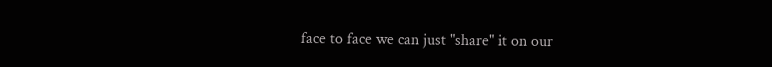face to face we can just "share" it on our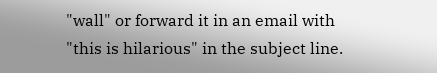"wall" or forward it in an email with "this is hilarious" in the subject line.